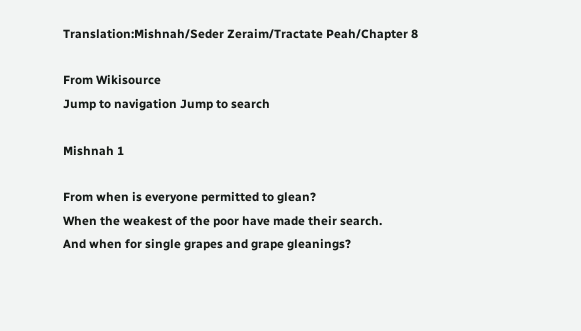Translation:Mishnah/Seder Zeraim/Tractate Peah/Chapter 8

From Wikisource
Jump to navigation Jump to search

Mishnah 1

From when is everyone permitted to glean?
When the weakest of the poor have made their search.
And when for single grapes and grape gleanings?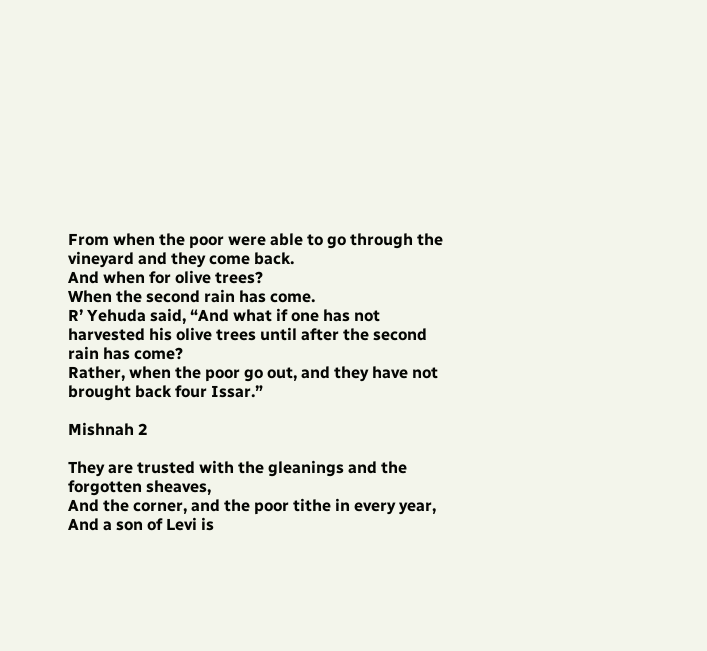From when the poor were able to go through the vineyard and they come back.
And when for olive trees?
When the second rain has come.
R’ Yehuda said, “And what if one has not harvested his olive trees until after the second rain has come?
Rather, when the poor go out, and they have not brought back four Issar.”

Mishnah 2

They are trusted with the gleanings and the forgotten sheaves,
And the corner, and the poor tithe in every year,
And a son of Levi is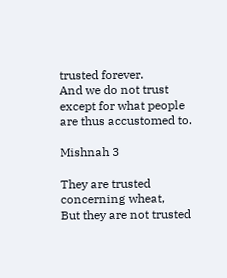trusted forever.
And we do not trust except for what people are thus accustomed to.

Mishnah 3

They are trusted concerning wheat,
But they are not trusted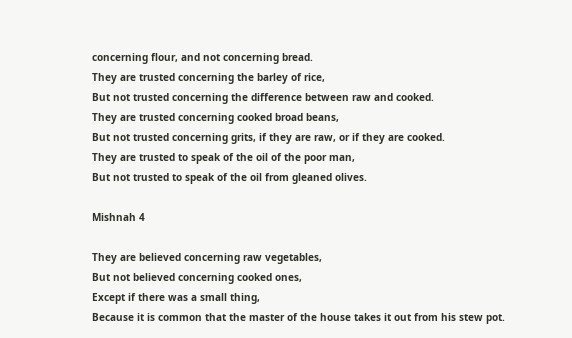concerning flour, and not concerning bread.
They are trusted concerning the barley of rice,
But not trusted concerning the difference between raw and cooked.
They are trusted concerning cooked broad beans,
But not trusted concerning grits, if they are raw, or if they are cooked.
They are trusted to speak of the oil of the poor man,
But not trusted to speak of the oil from gleaned olives.

Mishnah 4

They are believed concerning raw vegetables,
But not believed concerning cooked ones,
Except if there was a small thing,
Because it is common that the master of the house takes it out from his stew pot.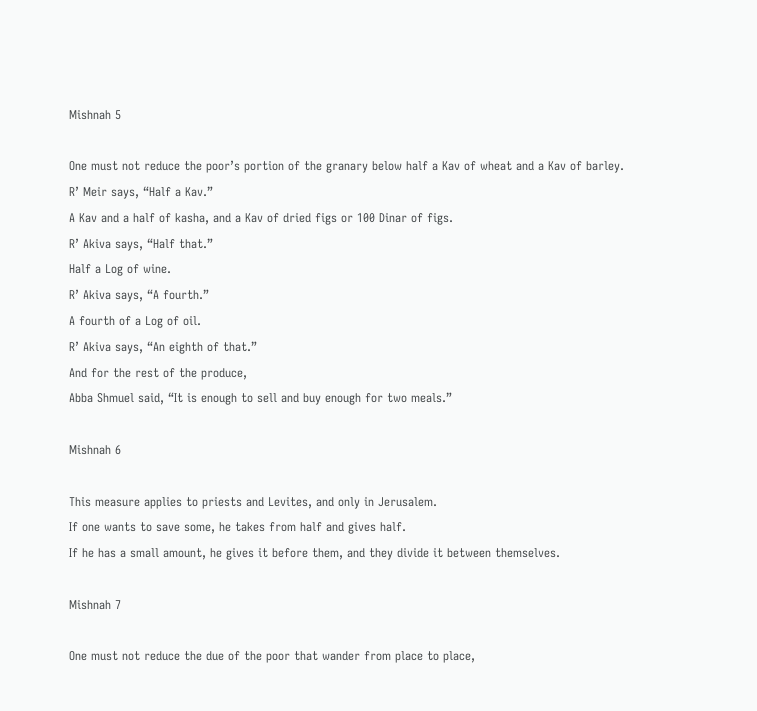Mishnah 5

One must not reduce the poor’s portion of the granary below half a Kav of wheat and a Kav of barley.
R’ Meir says, “Half a Kav.”
A Kav and a half of kasha, and a Kav of dried figs or 100 Dinar of figs.
R’ Akiva says, “Half that.”
Half a Log of wine.
R’ Akiva says, “A fourth.”
A fourth of a Log of oil.
R’ Akiva says, “An eighth of that.”
And for the rest of the produce,
Abba Shmuel said, “It is enough to sell and buy enough for two meals.”

Mishnah 6

This measure applies to priests and Levites, and only in Jerusalem.
If one wants to save some, he takes from half and gives half.
If he has a small amount, he gives it before them, and they divide it between themselves.

Mishnah 7

One must not reduce the due of the poor that wander from place to place,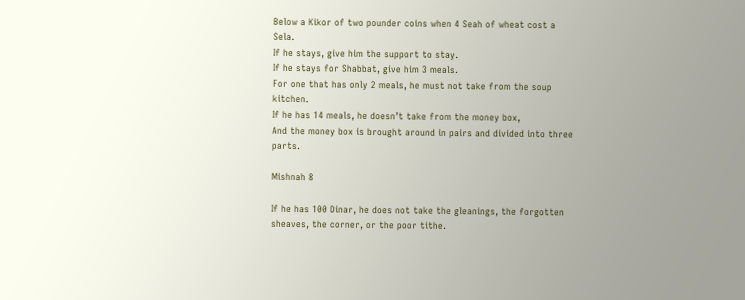Below a Kikor of two pounder coins when 4 Seah of wheat cost a Sela.
If he stays, give him the support to stay.
If he stays for Shabbat, give him 3 meals.
For one that has only 2 meals, he must not take from the soup kitchen.
If he has 14 meals, he doesn’t take from the money box,
And the money box is brought around in pairs and divided into three parts.

Mishnah 8

If he has 100 Dinar, he does not take the gleanings, the forgotten sheaves, the corner, or the poor tithe.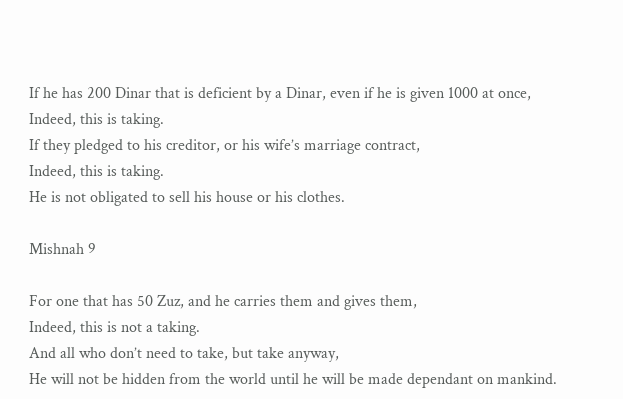If he has 200 Dinar that is deficient by a Dinar, even if he is given 1000 at once,
Indeed, this is taking.
If they pledged to his creditor, or his wife’s marriage contract,
Indeed, this is taking.
He is not obligated to sell his house or his clothes.

Mishnah 9

For one that has 50 Zuz, and he carries them and gives them,
Indeed, this is not a taking.
And all who don’t need to take, but take anyway,
He will not be hidden from the world until he will be made dependant on mankind.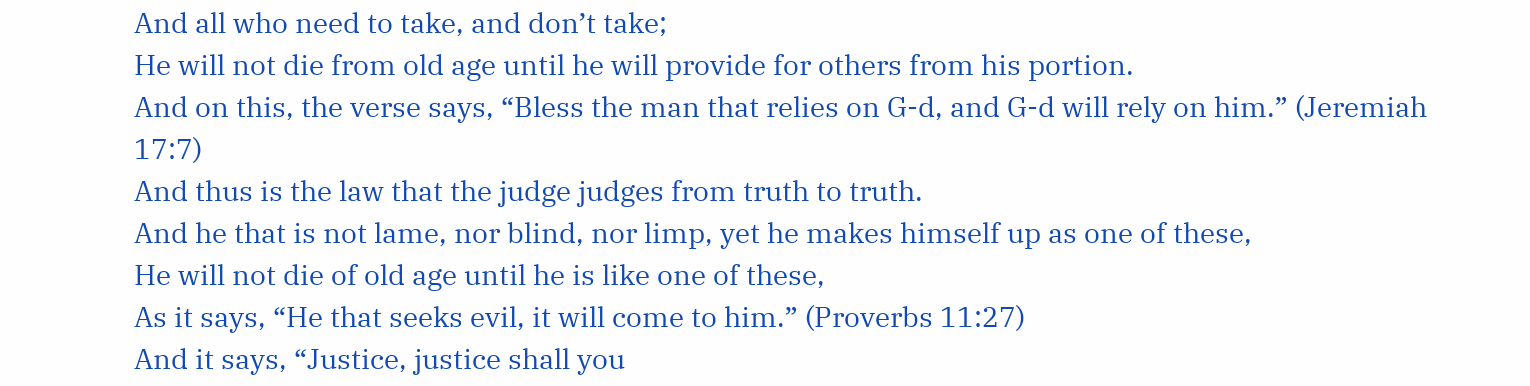And all who need to take, and don’t take;
He will not die from old age until he will provide for others from his portion.
And on this, the verse says, “Bless the man that relies on G-d, and G-d will rely on him.” (Jeremiah 17:7)
And thus is the law that the judge judges from truth to truth.
And he that is not lame, nor blind, nor limp, yet he makes himself up as one of these,
He will not die of old age until he is like one of these,
As it says, “He that seeks evil, it will come to him.” (Proverbs 11:27)
And it says, “Justice, justice shall you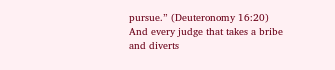pursue.” (Deuteronomy 16:20)
And every judge that takes a bribe and diverts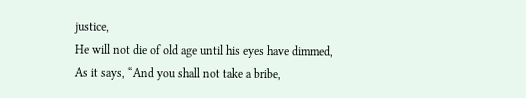justice,
He will not die of old age until his eyes have dimmed,
As it says, “And you shall not take a bribe,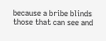because a bribe blinds those that can see and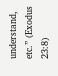understand, etc.” (Exodus 23:8)